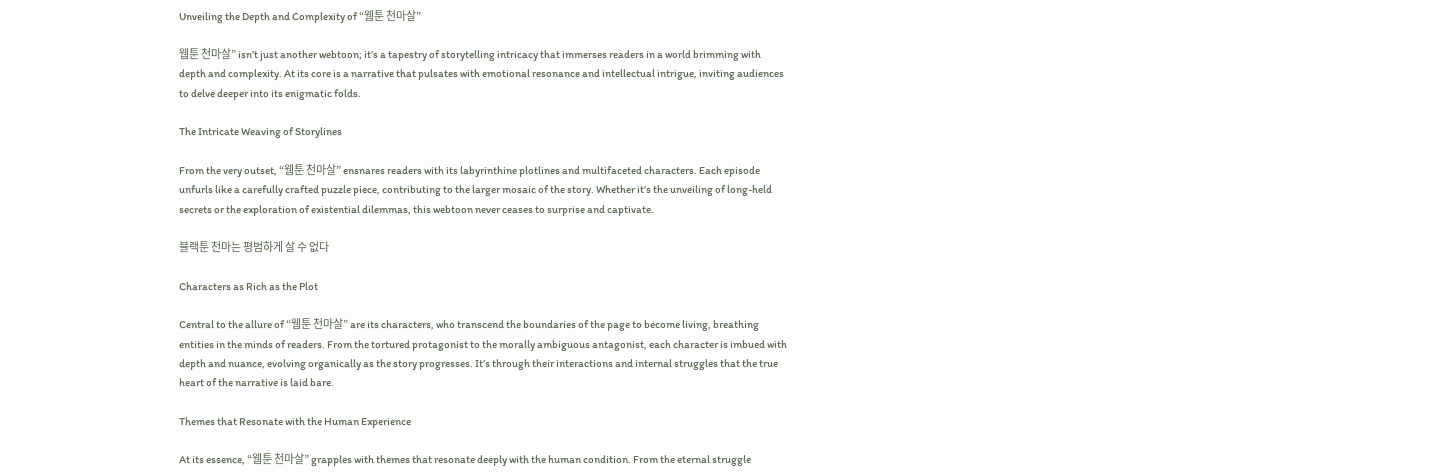Unveiling the Depth and Complexity of “웹툰 천마살”

웹툰 천마살” isn’t just another webtoon; it’s a tapestry of storytelling intricacy that immerses readers in a world brimming with depth and complexity. At its core is a narrative that pulsates with emotional resonance and intellectual intrigue, inviting audiences to delve deeper into its enigmatic folds.

The Intricate Weaving of Storylines

From the very outset, “웹툰 천마살” ensnares readers with its labyrinthine plotlines and multifaceted characters. Each episode unfurls like a carefully crafted puzzle piece, contributing to the larger mosaic of the story. Whether it’s the unveiling of long-held secrets or the exploration of existential dilemmas, this webtoon never ceases to surprise and captivate.

블랙툰 천마는 평범하게 살 수 없다

Characters as Rich as the Plot

Central to the allure of “웹툰 천마살” are its characters, who transcend the boundaries of the page to become living, breathing entities in the minds of readers. From the tortured protagonist to the morally ambiguous antagonist, each character is imbued with depth and nuance, evolving organically as the story progresses. It’s through their interactions and internal struggles that the true heart of the narrative is laid bare.

Themes that Resonate with the Human Experience

At its essence, “웹툰 천마살” grapples with themes that resonate deeply with the human condition. From the eternal struggle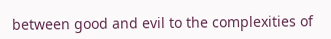between good and evil to the complexities of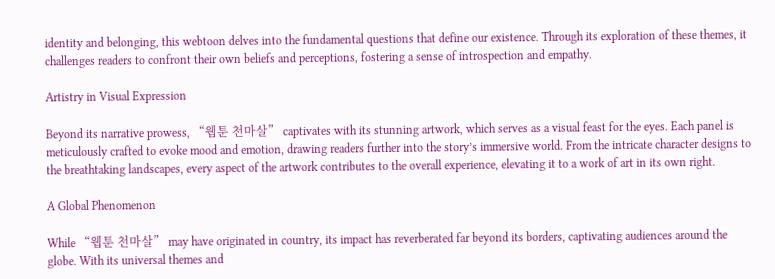identity and belonging, this webtoon delves into the fundamental questions that define our existence. Through its exploration of these themes, it challenges readers to confront their own beliefs and perceptions, fostering a sense of introspection and empathy.

Artistry in Visual Expression

Beyond its narrative prowess, “웹툰 천마살” captivates with its stunning artwork, which serves as a visual feast for the eyes. Each panel is meticulously crafted to evoke mood and emotion, drawing readers further into the story’s immersive world. From the intricate character designs to the breathtaking landscapes, every aspect of the artwork contributes to the overall experience, elevating it to a work of art in its own right.

A Global Phenomenon

While “웹툰 천마살” may have originated in country, its impact has reverberated far beyond its borders, captivating audiences around the globe. With its universal themes and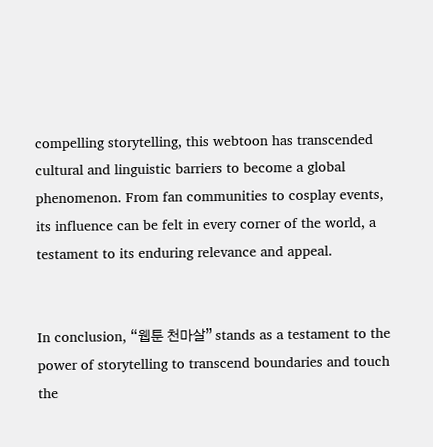compelling storytelling, this webtoon has transcended cultural and linguistic barriers to become a global phenomenon. From fan communities to cosplay events, its influence can be felt in every corner of the world, a testament to its enduring relevance and appeal.


In conclusion, “웹툰 천마살” stands as a testament to the power of storytelling to transcend boundaries and touch the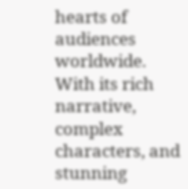hearts of audiences worldwide. With its rich narrative, complex characters, and stunning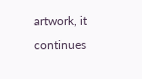artwork, it continues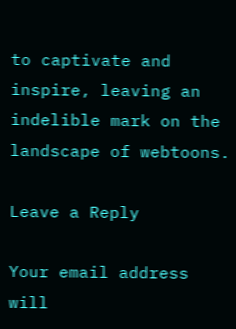to captivate and inspire, leaving an indelible mark on the landscape of webtoons.

Leave a Reply

Your email address will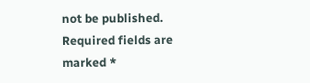not be published. Required fields are marked *